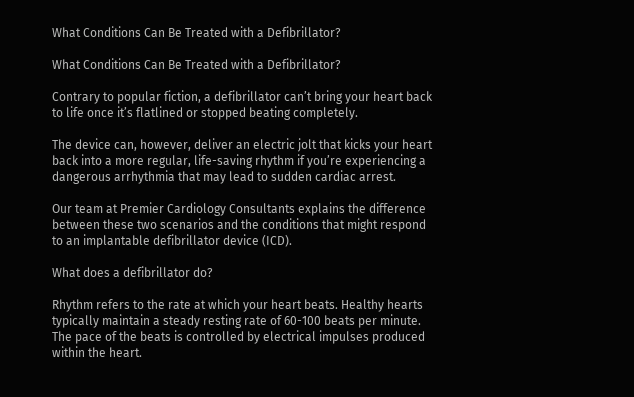What Conditions Can Be Treated with a Defibrillator?

What Conditions Can Be Treated with a Defibrillator?

Contrary to popular fiction, a defibrillator can’t bring your heart back to life once it’s flatlined or stopped beating completely.

The device can, however, deliver an electric jolt that kicks your heart back into a more regular, life-saving rhythm if you’re experiencing a dangerous arrhythmia that may lead to sudden cardiac arrest.

Our team at Premier Cardiology Consultants explains the difference between these two scenarios and the conditions that might respond to an implantable defibrillator device (ICD).

What does a defibrillator do?

Rhythm refers to the rate at which your heart beats. Healthy hearts typically maintain a steady resting rate of 60-100 beats per minute. The pace of the beats is controlled by electrical impulses produced within the heart.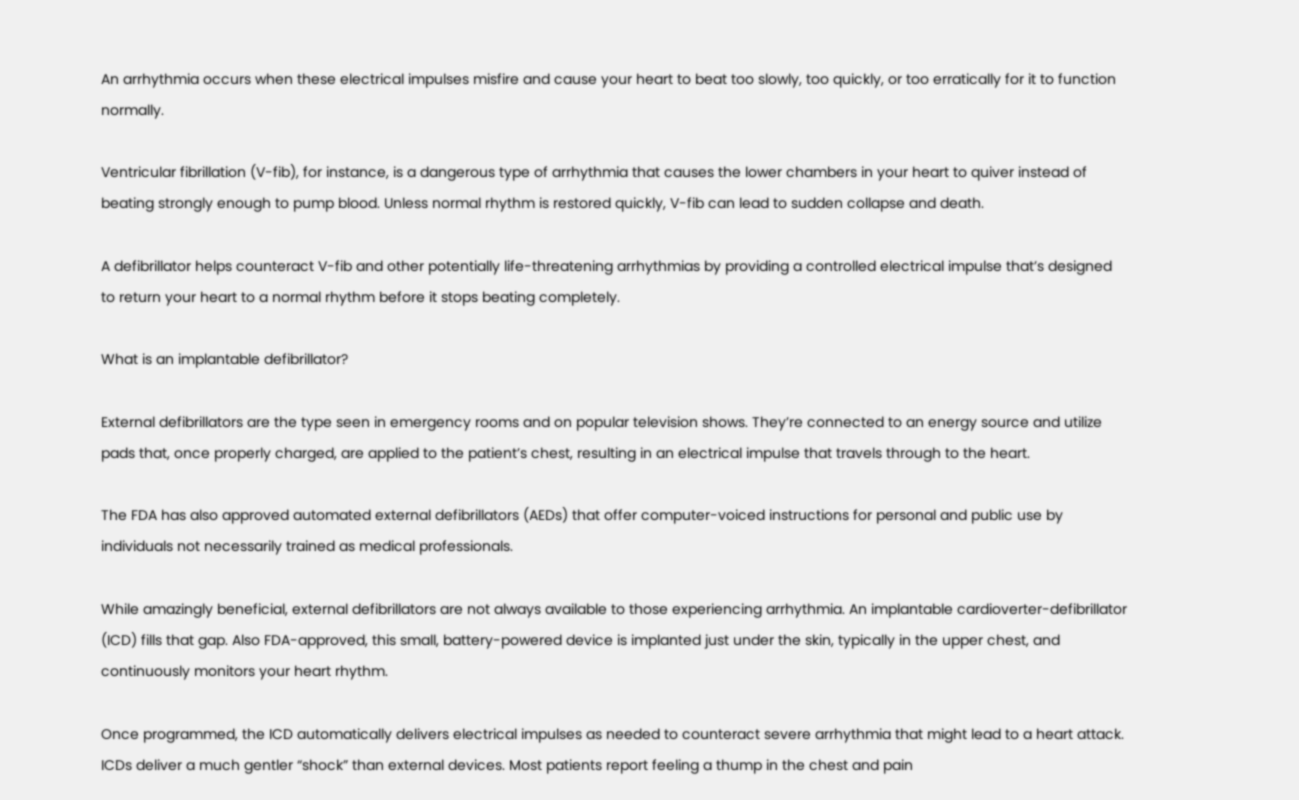An arrhythmia occurs when these electrical impulses misfire and cause your heart to beat too slowly, too quickly, or too erratically for it to function normally.

Ventricular fibrillation (V-fib), for instance, is a dangerous type of arrhythmia that causes the lower chambers in your heart to quiver instead of beating strongly enough to pump blood. Unless normal rhythm is restored quickly, V-fib can lead to sudden collapse and death.

A defibrillator helps counteract V-fib and other potentially life-threatening arrhythmias by providing a controlled electrical impulse that’s designed to return your heart to a normal rhythm before it stops beating completely.

What is an implantable defibrillator?

External defibrillators are the type seen in emergency rooms and on popular television shows. They’re connected to an energy source and utilize pads that, once properly charged, are applied to the patient’s chest, resulting in an electrical impulse that travels through to the heart.

The FDA has also approved automated external defibrillators (AEDs) that offer computer-voiced instructions for personal and public use by individuals not necessarily trained as medical professionals.

While amazingly beneficial, external defibrillators are not always available to those experiencing arrhythmia. An implantable cardioverter-defibrillator (ICD) fills that gap. Also FDA-approved, this small, battery-powered device is implanted just under the skin, typically in the upper chest, and continuously monitors your heart rhythm.

Once programmed, the ICD automatically delivers electrical impulses as needed to counteract severe arrhythmia that might lead to a heart attack. ICDs deliver a much gentler “shock” than external devices. Most patients report feeling a thump in the chest and pain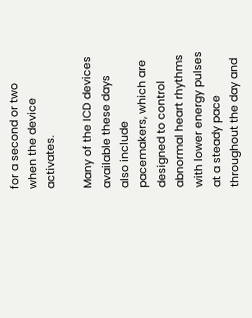for a second or two when the device activates.

Many of the ICD devices available these days also include pacemakers, which are designed to control abnormal heart rhythms with lower energy pulses at a steady pace throughout the day and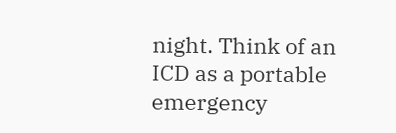night. Think of an ICD as a portable emergency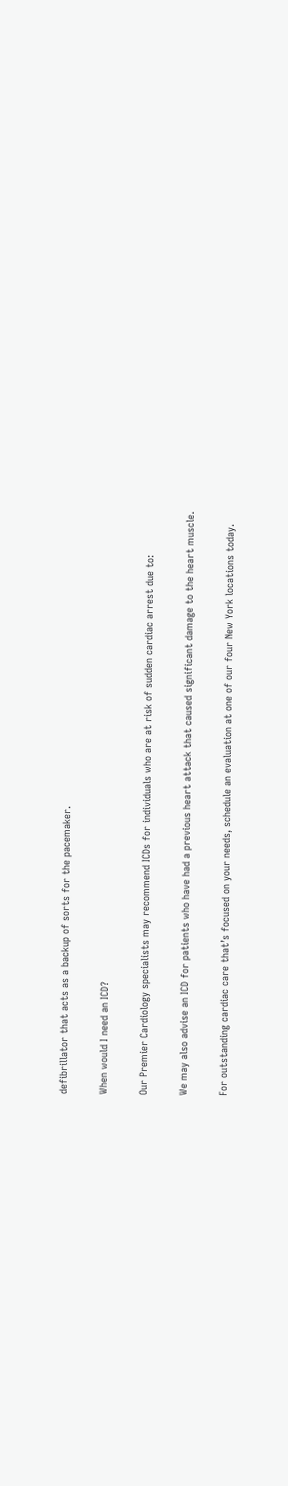defibrillator that acts as a backup of sorts for the pacemaker.

When would I need an ICD?

Our Premier Cardiology specialists may recommend ICDs for individuals who are at risk of sudden cardiac arrest due to:

We may also advise an ICD for patients who have had a previous heart attack that caused significant damage to the heart muscle.

For outstanding cardiac care that’s focused on your needs, schedule an evaluation at one of our four New York locations today.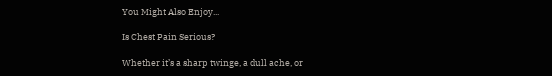You Might Also Enjoy...

Is Chest Pain Serious?

Whether it’s a sharp twinge, a dull ache, or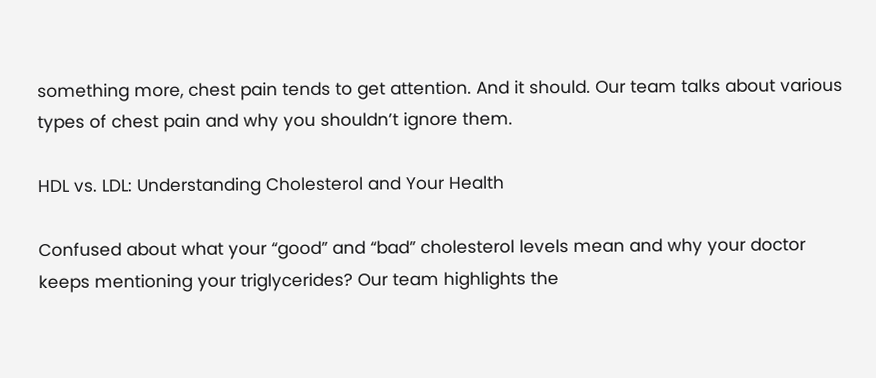something more, chest pain tends to get attention. And it should. Our team talks about various types of chest pain and why you shouldn’t ignore them.

HDL vs. LDL: Understanding Cholesterol and Your Health

Confused about what your “good” and “bad” cholesterol levels mean and why your doctor keeps mentioning your triglycerides? Our team highlights the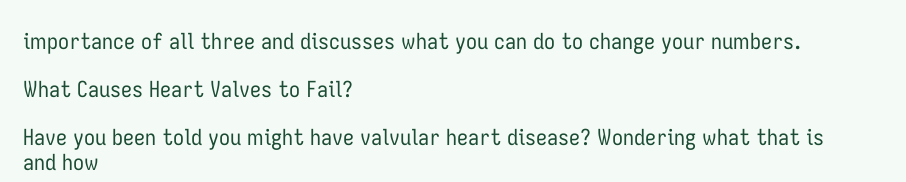importance of all three and discusses what you can do to change your numbers.

What Causes Heart Valves to Fail?

Have you been told you might have valvular heart disease? Wondering what that is and how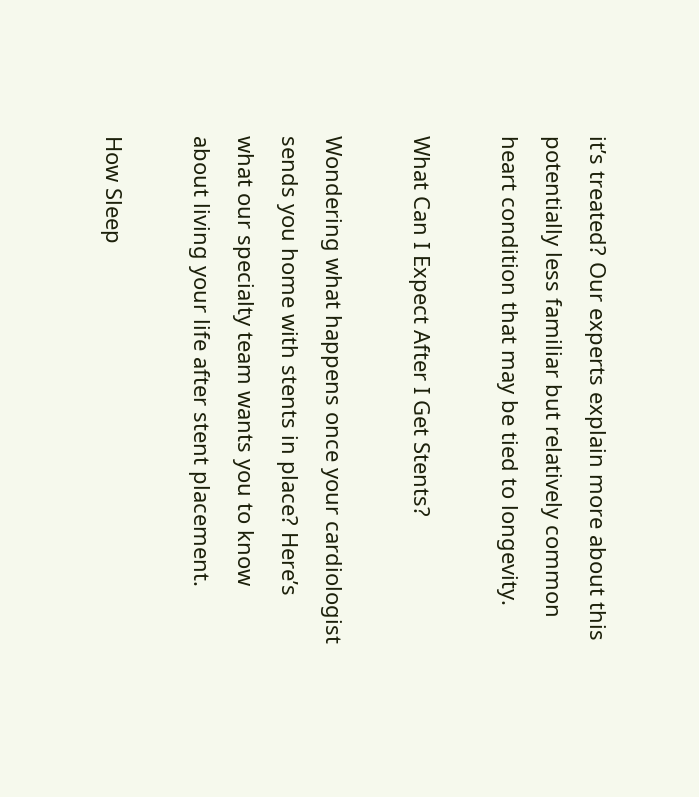it’s treated? Our experts explain more about this potentially less familiar but relatively common heart condition that may be tied to longevity.

What Can I Expect After I Get Stents?

Wondering what happens once your cardiologist sends you home with stents in place? Here’s what our specialty team wants you to know about living your life after stent placement.

How Sleep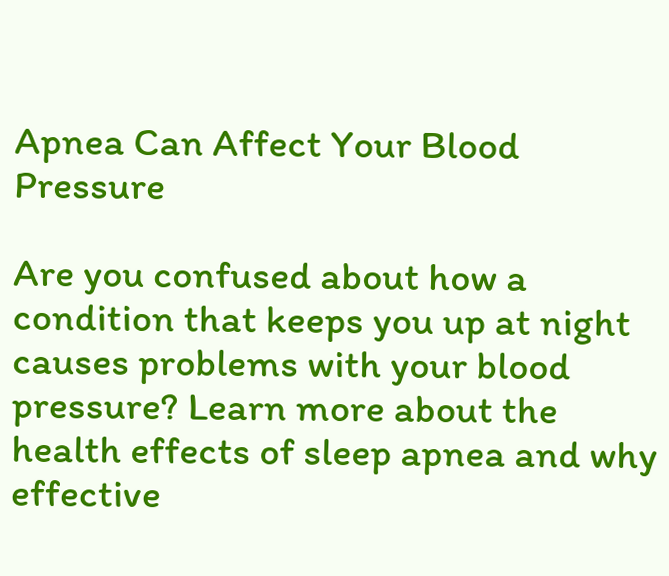Apnea Can Affect Your Blood Pressure

Are you confused about how a condition that keeps you up at night causes problems with your blood pressure? Learn more about the health effects of sleep apnea and why effective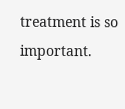treatment is so important.